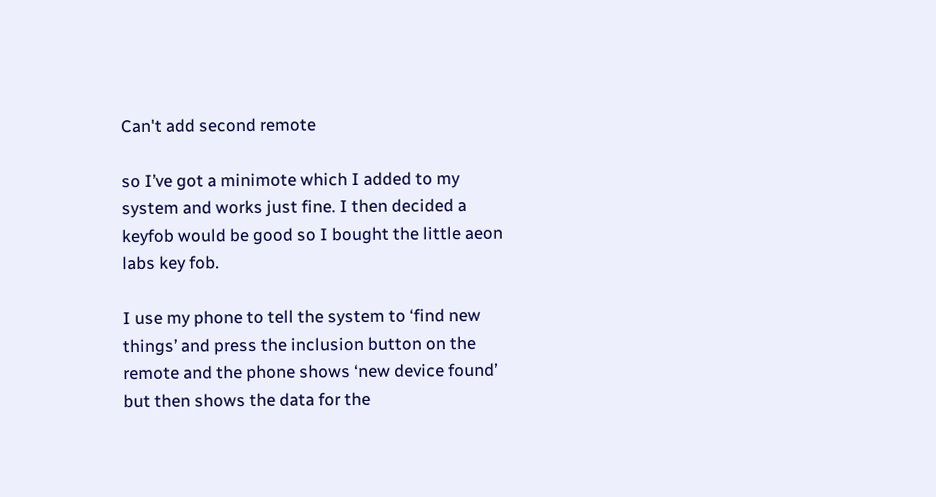Can't add second remote

so I’ve got a minimote which I added to my system and works just fine. I then decided a keyfob would be good so I bought the little aeon labs key fob.

I use my phone to tell the system to ‘find new things’ and press the inclusion button on the remote and the phone shows ‘new device found’ but then shows the data for the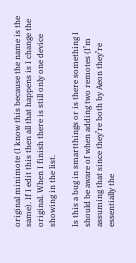original minimote (I know this because the name is the same). If I edit this then all that happens is I change the original. When I finish there is still only one device showing in the list.

Is this a bug in smartthings or is there something I should be aware of when adding two remotes (I’m assuming that since they’re both by Aeon they’re essentially the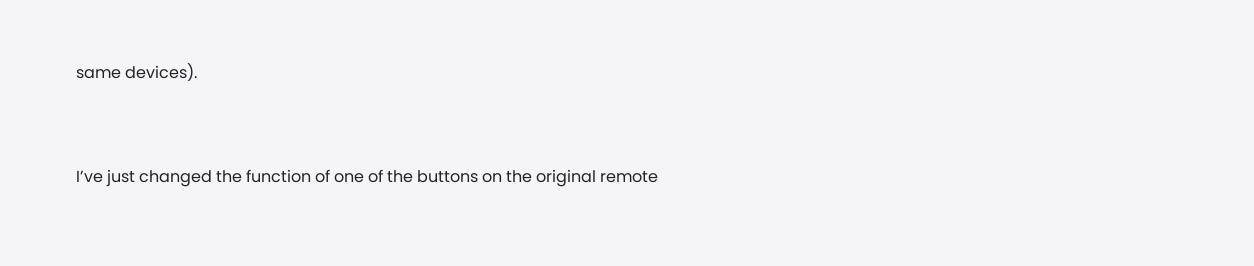same devices).


I’ve just changed the function of one of the buttons on the original remote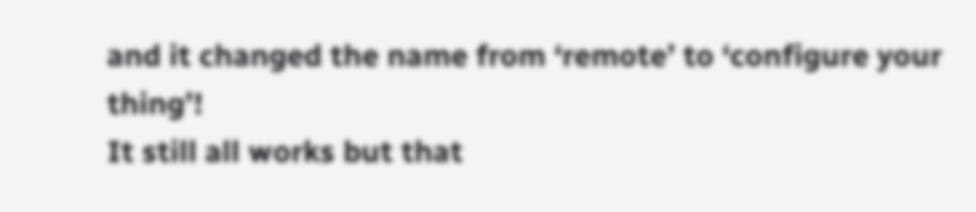and it changed the name from ‘remote’ to ‘configure your thing’!
It still all works but that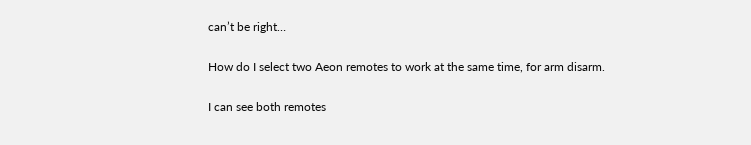can’t be right…

How do I select two Aeon remotes to work at the same time, for arm disarm.

I can see both remotes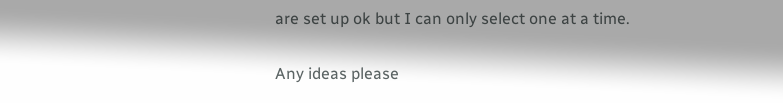are set up ok but I can only select one at a time.

Any ideas please